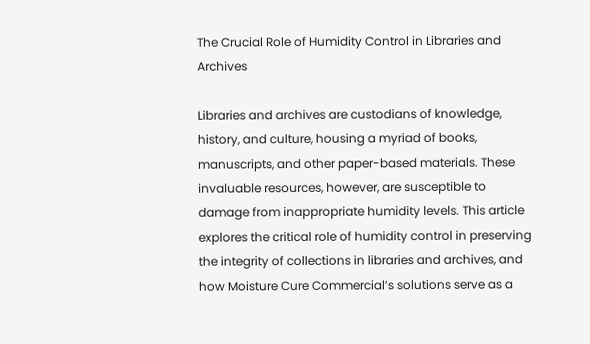The Crucial Role of Humidity Control in Libraries and Archives

Libraries and archives are custodians of knowledge, history, and culture, housing a myriad of books, manuscripts, and other paper-based materials. These invaluable resources, however, are susceptible to damage from inappropriate humidity levels. This article explores the critical role of humidity control in preserving the integrity of collections in libraries and archives, and how Moisture Cure Commercial’s solutions serve as a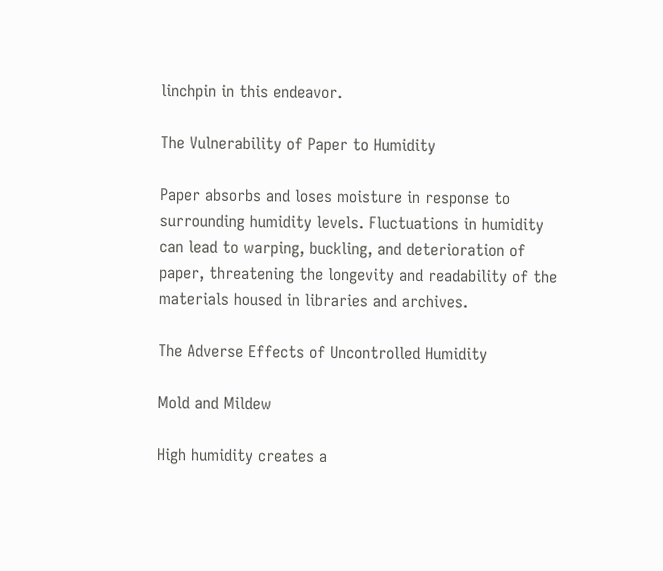linchpin in this endeavor.

The Vulnerability of Paper to Humidity

Paper absorbs and loses moisture in response to surrounding humidity levels. Fluctuations in humidity can lead to warping, buckling, and deterioration of paper, threatening the longevity and readability of the materials housed in libraries and archives.

The Adverse Effects of Uncontrolled Humidity

Mold and Mildew

High humidity creates a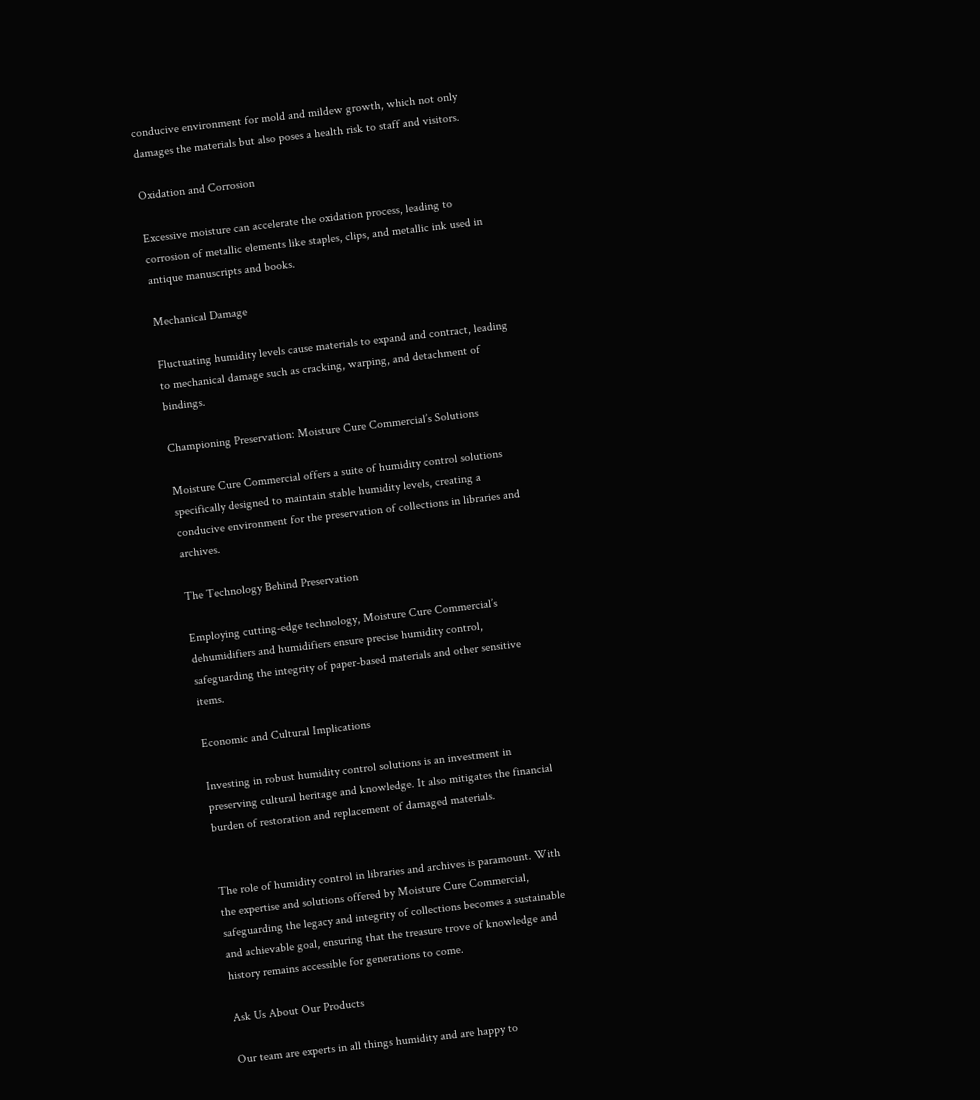conducive environment for mold and mildew growth, which not only damages the materials but also poses a health risk to staff and visitors.

Oxidation and Corrosion

Excessive moisture can accelerate the oxidation process, leading to corrosion of metallic elements like staples, clips, and metallic ink used in antique manuscripts and books.

Mechanical Damage

Fluctuating humidity levels cause materials to expand and contract, leading to mechanical damage such as cracking, warping, and detachment of bindings.

Championing Preservation: Moisture Cure Commercial’s Solutions

Moisture Cure Commercial offers a suite of humidity control solutions specifically designed to maintain stable humidity levels, creating a conducive environment for the preservation of collections in libraries and archives.

The Technology Behind Preservation

Employing cutting-edge technology, Moisture Cure Commercial’s dehumidifiers and humidifiers ensure precise humidity control, safeguarding the integrity of paper-based materials and other sensitive items.

Economic and Cultural Implications

Investing in robust humidity control solutions is an investment in preserving cultural heritage and knowledge. It also mitigates the financial burden of restoration and replacement of damaged materials.


The role of humidity control in libraries and archives is paramount. With the expertise and solutions offered by Moisture Cure Commercial, safeguarding the legacy and integrity of collections becomes a sustainable and achievable goal, ensuring that the treasure trove of knowledge and history remains accessible for generations to come.

Ask Us About Our Products

Our team are experts in all things humidity and are happy to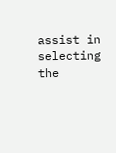assist in selecting the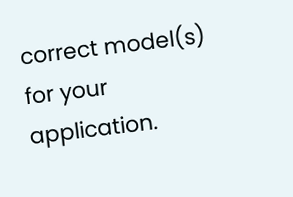correct model(s) for your application.